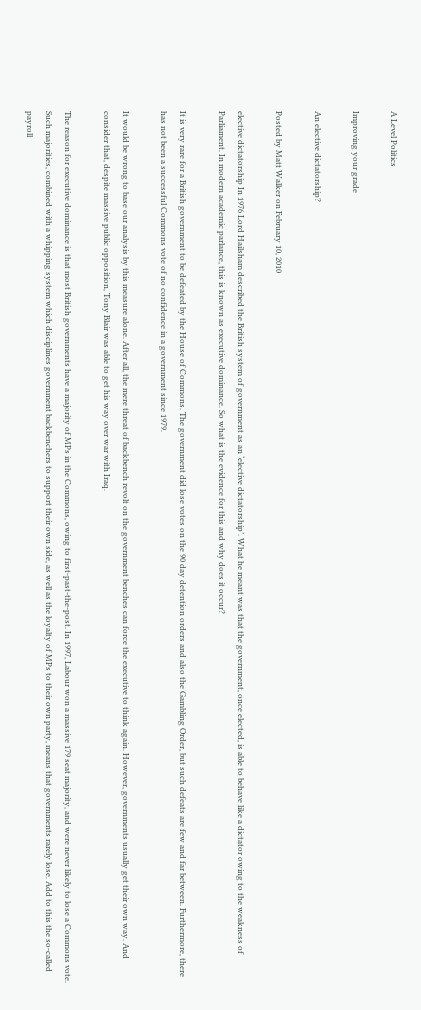A Level Politics

Improving your grade

An elective dictatorship?

Posted by Matt Walker on February 10, 2010

elective dictatorship In 1976 Lord Hailsham described the British system of government as an ‘elective dictatorship’. What he meant was that the government, once elected, is able to behave like a dictator owing to the weakness of Parliament. In modern academic parlance, this is known as executive dominance. So what is the evidence for this and why does it occur?

It is very rare for a British government to be defeated by the House of Commons. The government did lose votes on the 90 day detention orders and also the Gambling Order, but such defeats are few and far between. Furthermore, there has not been a successful Commons vote of no confidence in a government since 1979.

It would be wrong to base our analysis by this measure alone. After all, the mere threat of backbench revolt on the government benches can force the executive to think again. However, governments usually get their own way. And consider that, despite massive public opposition, Tony Blair was able to get his way over war with Iraq.

The reason for executive dominance is that most British governments have a majority of MPs in the Commons, owing to first-past-the-post. In 1997, Labour won a massive 179 seat majority, and were never likely to lose a Commons vote. Such majorities, combined with a whipping system which disciplines government backbenchers to support their own side, as well as the loyalty of MPs to their own party, means that governments rarely lose. Add to this the so-called payroll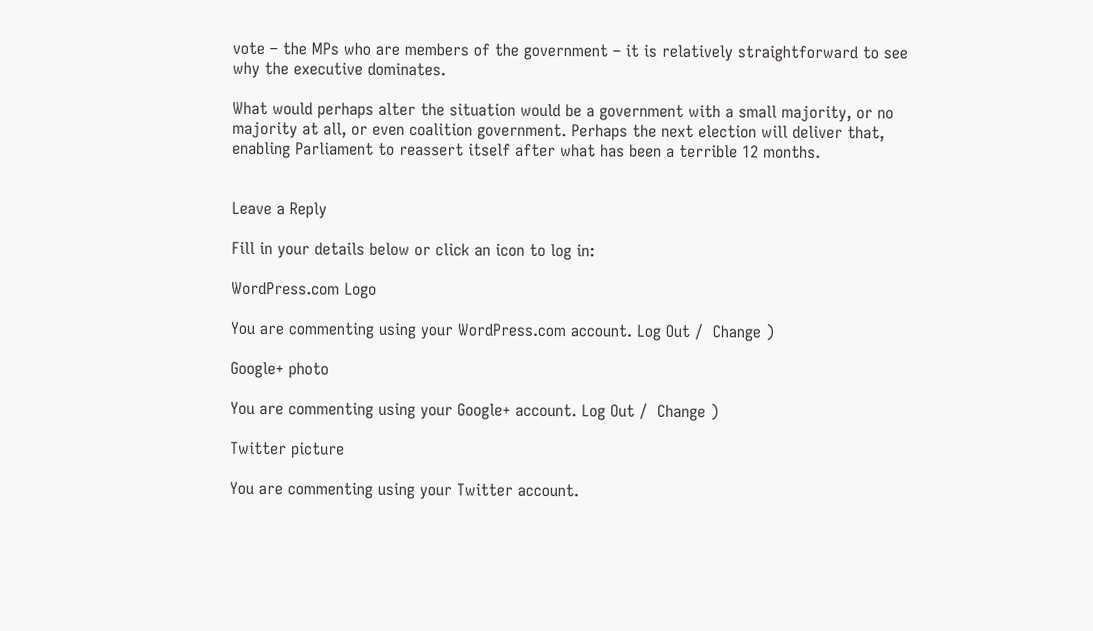vote – the MPs who are members of the government – it is relatively straightforward to see why the executive dominates.

What would perhaps alter the situation would be a government with a small majority, or no majority at all, or even coalition government. Perhaps the next election will deliver that, enabling Parliament to reassert itself after what has been a terrible 12 months.


Leave a Reply

Fill in your details below or click an icon to log in:

WordPress.com Logo

You are commenting using your WordPress.com account. Log Out /  Change )

Google+ photo

You are commenting using your Google+ account. Log Out /  Change )

Twitter picture

You are commenting using your Twitter account.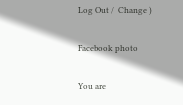Log Out /  Change )

Facebook photo

You are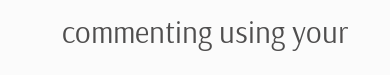commenting using your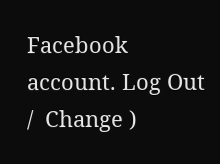Facebook account. Log Out /  Change )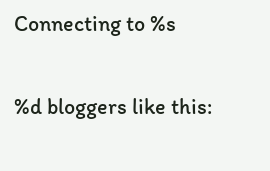Connecting to %s

%d bloggers like this: